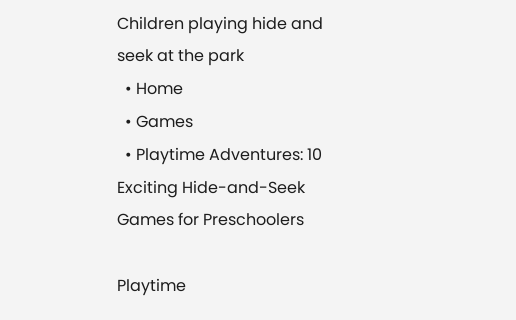Children playing hide and seek at the park
  • Home
  • Games
  • Playtime Adventures: 10 Exciting Hide-and-Seek Games for Preschoolers

Playtime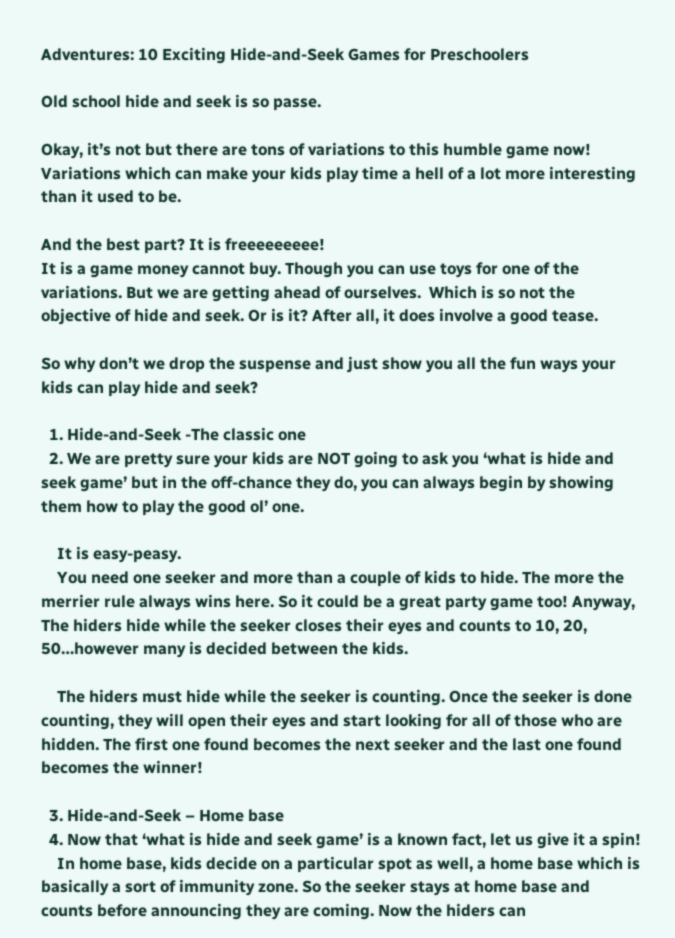Adventures: 10 Exciting Hide-and-Seek Games for Preschoolers

Old school hide and seek is so passe.

Okay, it’s not but there are tons of variations to this humble game now! Variations which can make your kids play time a hell of a lot more interesting than it used to be.

And the best part? It is freeeeeeeee!
It is a game money cannot buy. Though you can use toys for one of the variations. But we are getting ahead of ourselves.  Which is so not the objective of hide and seek. Or is it? After all, it does involve a good tease.

So why don’t we drop the suspense and just show you all the fun ways your kids can play hide and seek?

  1. Hide-and-Seek -The classic one
  2. We are pretty sure your kids are NOT going to ask you ‘what is hide and seek game’ but in the off-chance they do, you can always begin by showing them how to play the good ol’ one.

    It is easy-peasy.
    You need one seeker and more than a couple of kids to hide. The more the merrier rule always wins here. So it could be a great party game too! Anyway, The hiders hide while the seeker closes their eyes and counts to 10, 20, 50…however many is decided between the kids.

    The hiders must hide while the seeker is counting. Once the seeker is done counting, they will open their eyes and start looking for all of those who are hidden. The first one found becomes the next seeker and the last one found becomes the winner!

  3. Hide-and-Seek – Home base
  4. Now that ‘what is hide and seek game’ is a known fact, let us give it a spin!
    In home base, kids decide on a particular spot as well, a home base which is basically a sort of immunity zone. So the seeker stays at home base and counts before announcing they are coming. Now the hiders can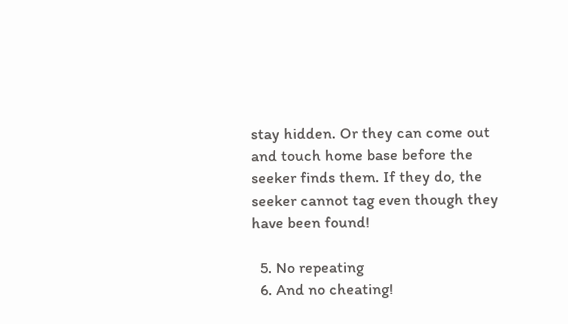stay hidden. Or they can come out and touch home base before the seeker finds them. If they do, the seeker cannot tag even though they have been found!

  5. No repeating
  6. And no cheating!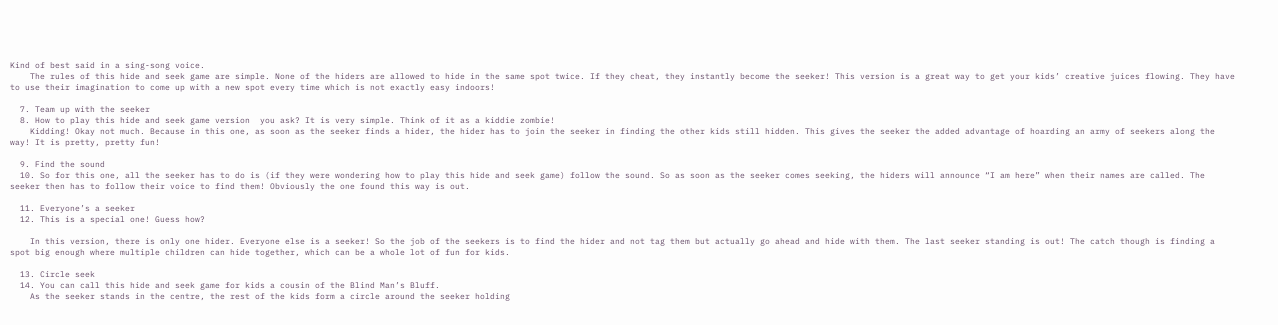Kind of best said in a sing-song voice.
    The rules of this hide and seek game are simple. None of the hiders are allowed to hide in the same spot twice. If they cheat, they instantly become the seeker! This version is a great way to get your kids’ creative juices flowing. They have to use their imagination to come up with a new spot every time which is not exactly easy indoors!

  7. Team up with the seeker
  8. How to play this hide and seek game version  you ask? It is very simple. Think of it as a kiddie zombie!
    Kidding! Okay not much. Because in this one, as soon as the seeker finds a hider, the hider has to join the seeker in finding the other kids still hidden. This gives the seeker the added advantage of hoarding an army of seekers along the way! It is pretty, pretty fun!

  9. Find the sound
  10. So for this one, all the seeker has to do is (if they were wondering how to play this hide and seek game) follow the sound. So as soon as the seeker comes seeking, the hiders will announce “I am here” when their names are called. The seeker then has to follow their voice to find them! Obviously the one found this way is out.

  11. Everyone’s a seeker
  12. This is a special one! Guess how?

    In this version, there is only one hider. Everyone else is a seeker! So the job of the seekers is to find the hider and not tag them but actually go ahead and hide with them. The last seeker standing is out! The catch though is finding a spot big enough where multiple children can hide together, which can be a whole lot of fun for kids.

  13. Circle seek
  14. You can call this hide and seek game for kids a cousin of the Blind Man’s Bluff.
    As the seeker stands in the centre, the rest of the kids form a circle around the seeker holding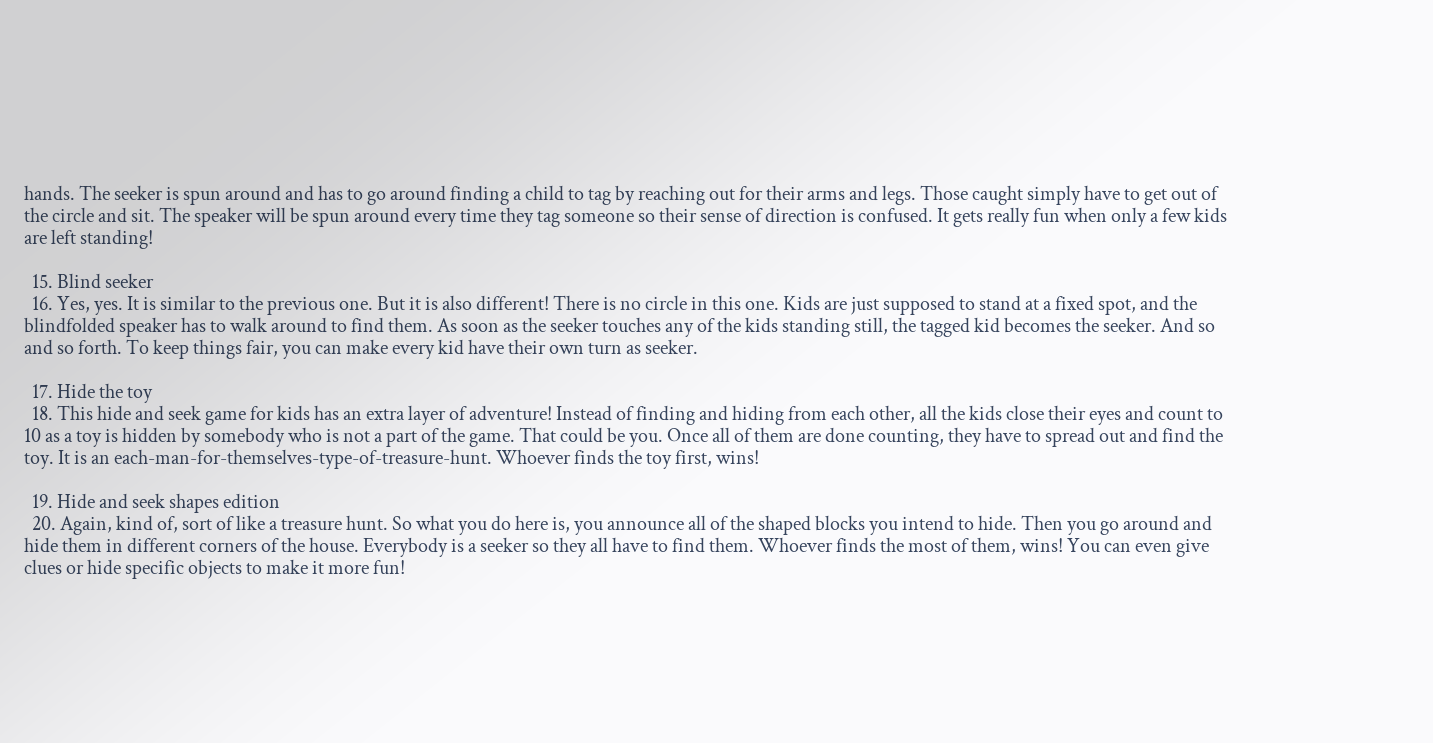hands. The seeker is spun around and has to go around finding a child to tag by reaching out for their arms and legs. Those caught simply have to get out of the circle and sit. The speaker will be spun around every time they tag someone so their sense of direction is confused. It gets really fun when only a few kids are left standing!

  15. Blind seeker
  16. Yes, yes. It is similar to the previous one. But it is also different! There is no circle in this one. Kids are just supposed to stand at a fixed spot, and the blindfolded speaker has to walk around to find them. As soon as the seeker touches any of the kids standing still, the tagged kid becomes the seeker. And so and so forth. To keep things fair, you can make every kid have their own turn as seeker.

  17. Hide the toy
  18. This hide and seek game for kids has an extra layer of adventure! Instead of finding and hiding from each other, all the kids close their eyes and count to 10 as a toy is hidden by somebody who is not a part of the game. That could be you. Once all of them are done counting, they have to spread out and find the toy. It is an each-man-for-themselves-type-of-treasure-hunt. Whoever finds the toy first, wins!

  19. Hide and seek shapes edition
  20. Again, kind of, sort of like a treasure hunt. So what you do here is, you announce all of the shaped blocks you intend to hide. Then you go around and hide them in different corners of the house. Everybody is a seeker so they all have to find them. Whoever finds the most of them, wins! You can even give clues or hide specific objects to make it more fun!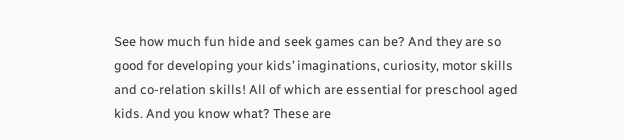See how much fun hide and seek games can be? And they are so good for developing your kids’ imaginations, curiosity, motor skills and co-relation skills! All of which are essential for preschool aged kids. And you know what? These are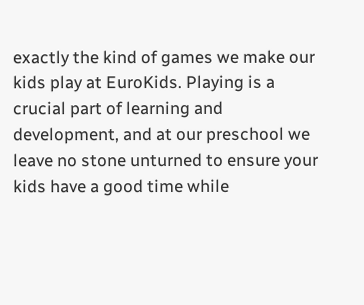exactly the kind of games we make our kids play at EuroKids. Playing is a crucial part of learning and development, and at our preschool we leave no stone unturned to ensure your kids have a good time while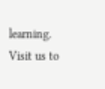learning. Visit us to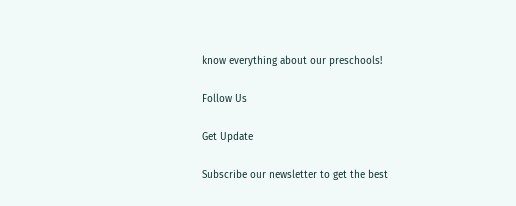know everything about our preschools!

Follow Us

Get Update

Subscribe our newsletter to get the best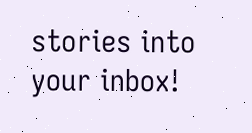stories into your inbox!